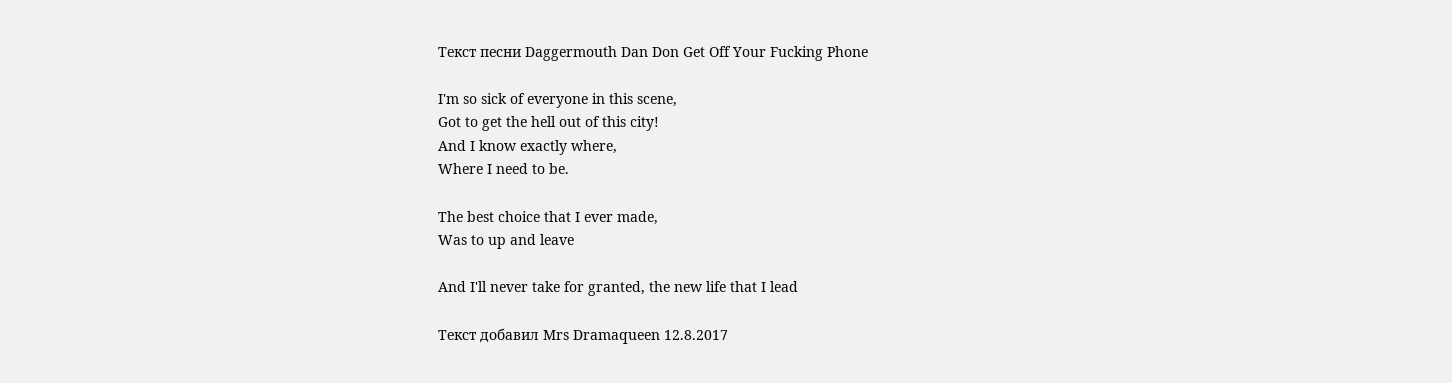Текст песни Daggermouth Dan Don Get Off Your Fucking Phone

I'm so sick of everyone in this scene,
Got to get the hell out of this city!
And I know exactly where,
Where I need to be.

The best choice that I ever made,
Was to up and leave

And I'll never take for granted, the new life that I lead

Текст добавил Mrs Dramaqueen 12.8.2017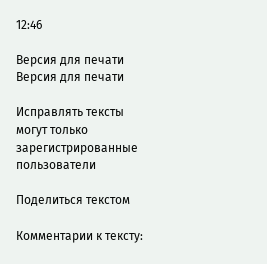12:46

Версия для печати Версия для печати

Исправлять тексты могут только зарегистрированные пользователи

Поделиться текстом

Комментарии к тексту: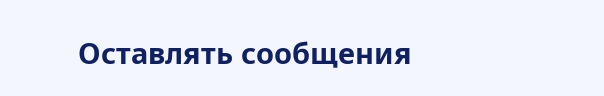Оставлять сообщения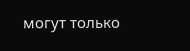могут только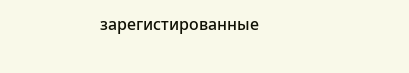зарегистированные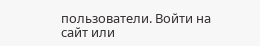пользователи. Войти на сайт или